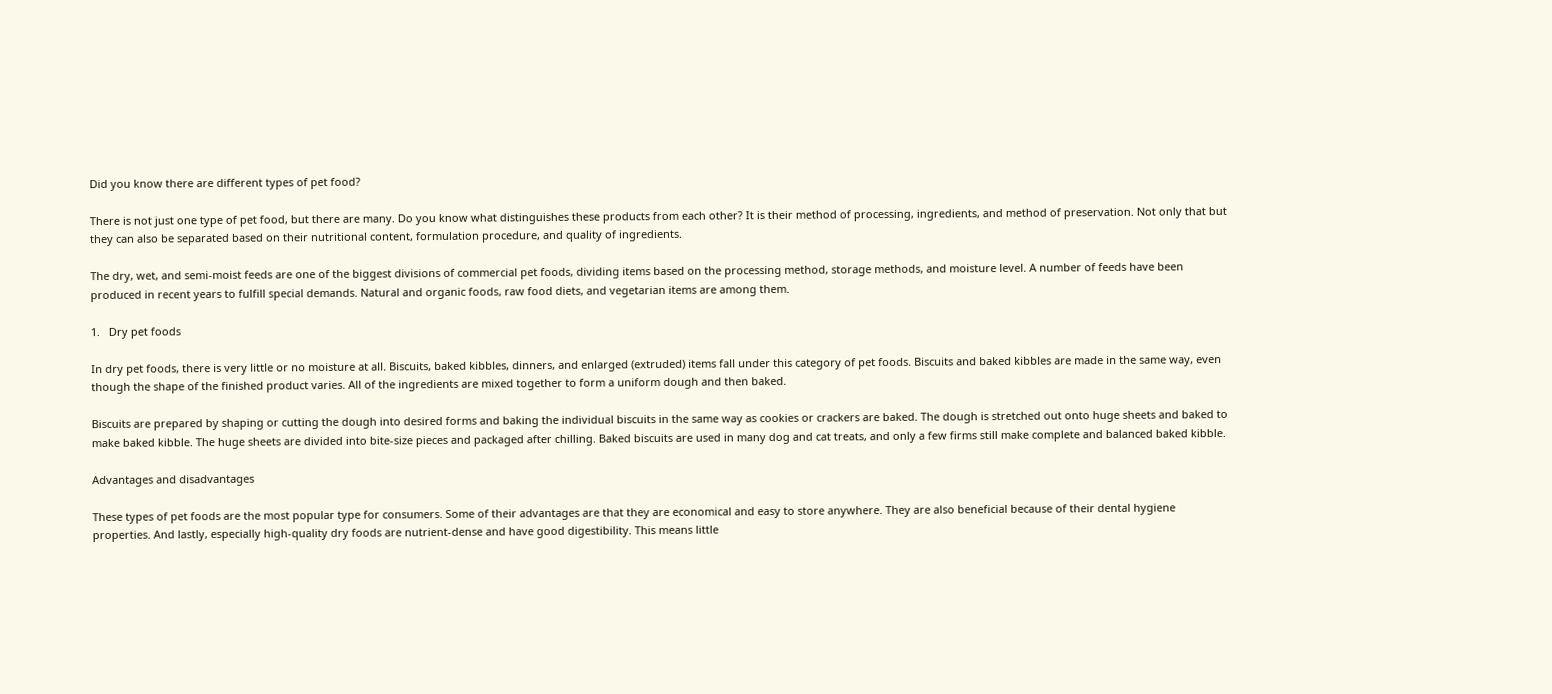Did you know there are different types of pet food?

There is not just one type of pet food, but there are many. Do you know what distinguishes these products from each other? It is their method of processing, ingredients, and method of preservation. Not only that but they can also be separated based on their nutritional content, formulation procedure, and quality of ingredients.

The dry, wet, and semi-moist feeds are one of the biggest divisions of commercial pet foods, dividing items based on the processing method, storage methods, and moisture level. A number of feeds have been produced in recent years to fulfill special demands. Natural and organic foods, raw food diets, and vegetarian items are among them.

1.   Dry pet foods

In dry pet foods, there is very little or no moisture at all. Biscuits, baked kibbles, dinners, and enlarged (extruded) items fall under this category of pet foods. Biscuits and baked kibbles are made in the same way, even though the shape of the finished product varies. All of the ingredients are mixed together to form a uniform dough and then baked.

Biscuits are prepared by shaping or cutting the dough into desired forms and baking the individual biscuits in the same way as cookies or crackers are baked. The dough is stretched out onto huge sheets and baked to make baked kibble. The huge sheets are divided into bite-size pieces and packaged after chilling. Baked biscuits are used in many dog and cat treats, and only a few firms still make complete and balanced baked kibble.

Advantages and disadvantages

These types of pet foods are the most popular type for consumers. Some of their advantages are that they are economical and easy to store anywhere. They are also beneficial because of their dental hygiene properties. And lastly, especially high-quality dry foods are nutrient-dense and have good digestibility. This means little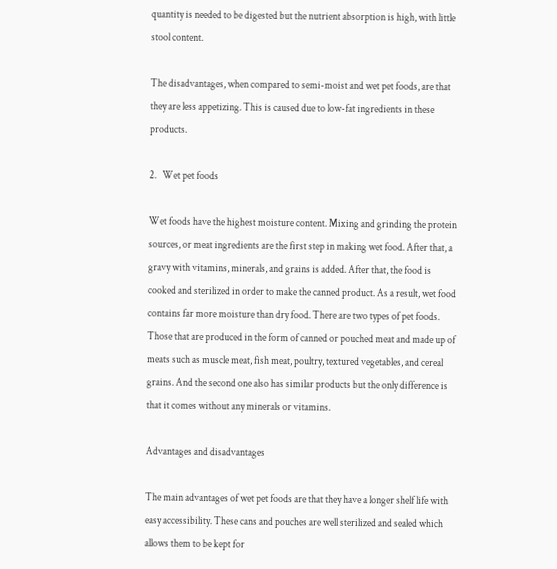quantity is needed to be digested but the nutrient absorption is high, with little stool content.

The disadvantages, when compared to semi-moist and wet pet foods, are that they are less appetizing. This is caused due to low-fat ingredients in these products.

2.   Wet pet foods

Wet foods have the highest moisture content. Mixing and grinding the protein sources, or meat ingredients are the first step in making wet food. After that, a gravy with vitamins, minerals, and grains is added. After that, the food is cooked and sterilized in order to make the canned product. As a result, wet food contains far more moisture than dry food. There are two types of pet foods. Those that are produced in the form of canned or pouched meat and made up of meats such as muscle meat, fish meat, poultry, textured vegetables, and cereal grains. And the second one also has similar products but the only difference is that it comes without any minerals or vitamins.

Advantages and disadvantages

The main advantages of wet pet foods are that they have a longer shelf life with easy accessibility. These cans and pouches are well sterilized and sealed which allows them to be kept for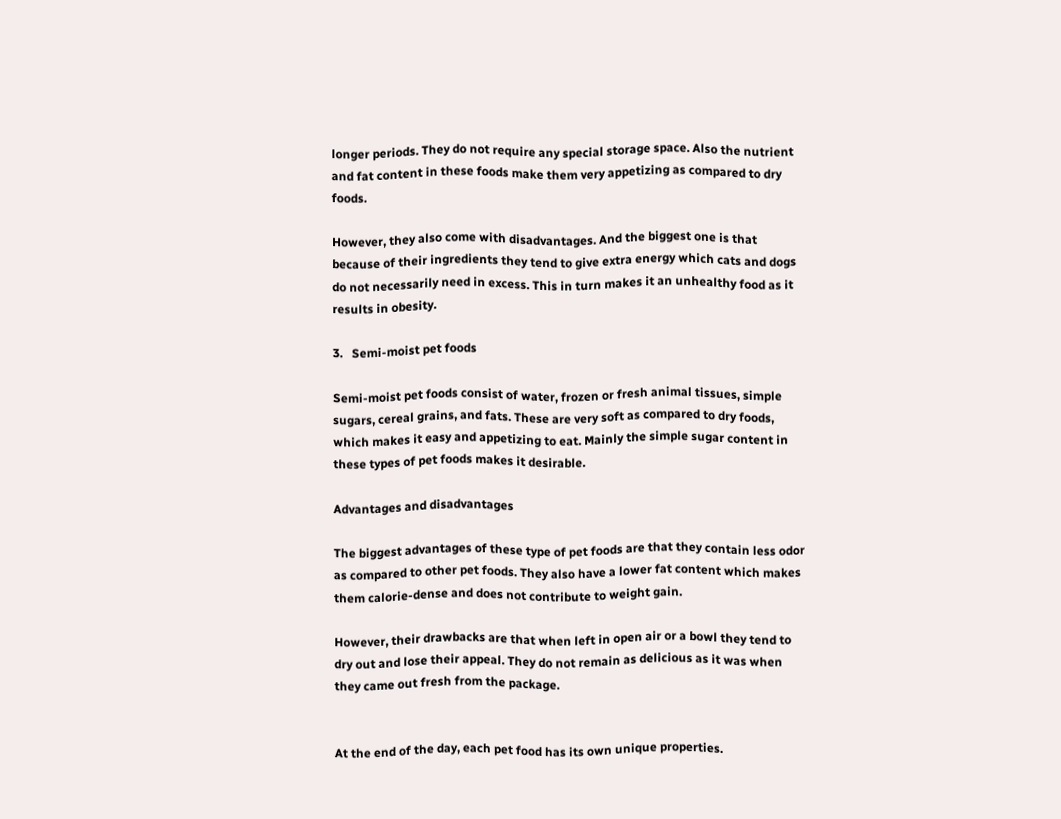longer periods. They do not require any special storage space. Also the nutrient and fat content in these foods make them very appetizing as compared to dry foods.

However, they also come with disadvantages. And the biggest one is that because of their ingredients they tend to give extra energy which cats and dogs do not necessarily need in excess. This in turn makes it an unhealthy food as it results in obesity.

3.   Semi-moist pet foods

Semi-moist pet foods consist of water, frozen or fresh animal tissues, simple sugars, cereal grains, and fats. These are very soft as compared to dry foods, which makes it easy and appetizing to eat. Mainly the simple sugar content in these types of pet foods makes it desirable.

Advantages and disadvantages

The biggest advantages of these type of pet foods are that they contain less odor as compared to other pet foods. They also have a lower fat content which makes them calorie-dense and does not contribute to weight gain.

However, their drawbacks are that when left in open air or a bowl they tend to dry out and lose their appeal. They do not remain as delicious as it was when they came out fresh from the package.


At the end of the day, each pet food has its own unique properties.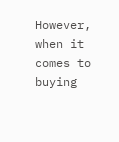However, when it comes to buying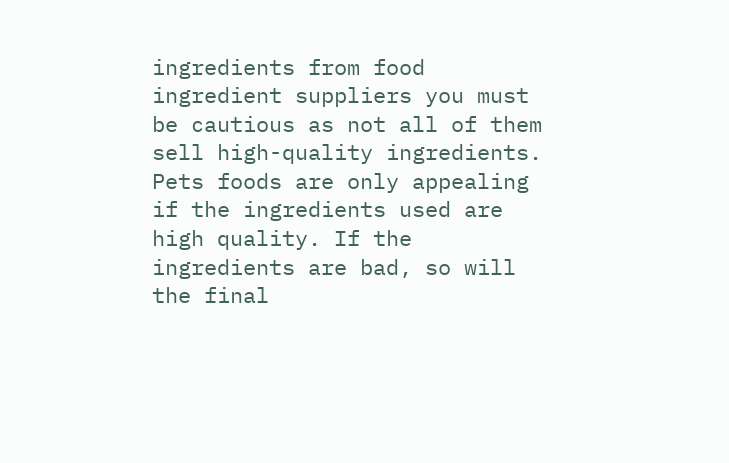ingredients from food ingredient suppliers you must be cautious as not all of them sell high-quality ingredients. Pets foods are only appealing if the ingredients used are high quality. If the ingredients are bad, so will the final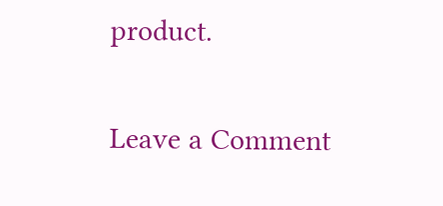product.

Leave a Comment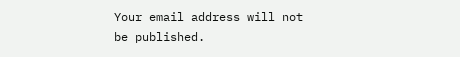Your email address will not be published.